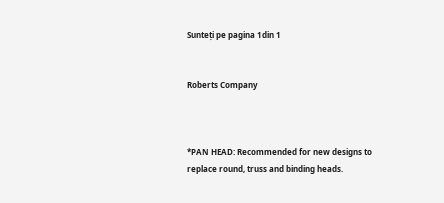Sunteți pe pagina 1din 1


Roberts Company



*PAN HEAD: Recommended for new designs to replace round, truss and binding heads.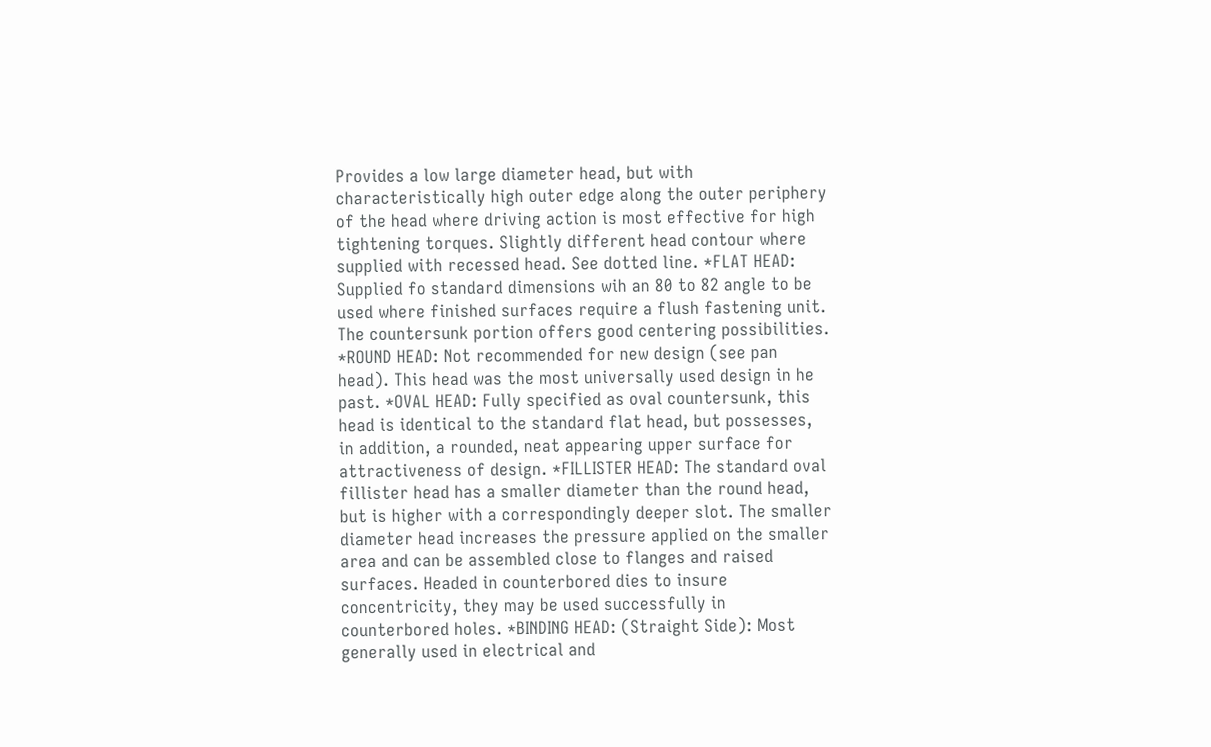Provides a low large diameter head, but with characteristically high outer edge along the outer periphery of the head where driving action is most effective for high tightening torques. Slightly different head contour where supplied with recessed head. See dotted line. *FLAT HEAD: Supplied fo standard dimensions wih an 80 to 82 angle to be used where finished surfaces require a flush fastening unit. The countersunk portion offers good centering possibilities. *ROUND HEAD: Not recommended for new design (see pan head). This head was the most universally used design in he past. *OVAL HEAD: Fully specified as oval countersunk, this head is identical to the standard flat head, but possesses, in addition, a rounded, neat appearing upper surface for attractiveness of design. *FILLISTER HEAD: The standard oval fillister head has a smaller diameter than the round head, but is higher with a correspondingly deeper slot. The smaller diameter head increases the pressure applied on the smaller area and can be assembled close to flanges and raised surfaces. Headed in counterbored dies to insure concentricity, they may be used successfully in counterbored holes. *BINDING HEAD: (Straight Side): Most generally used in electrical and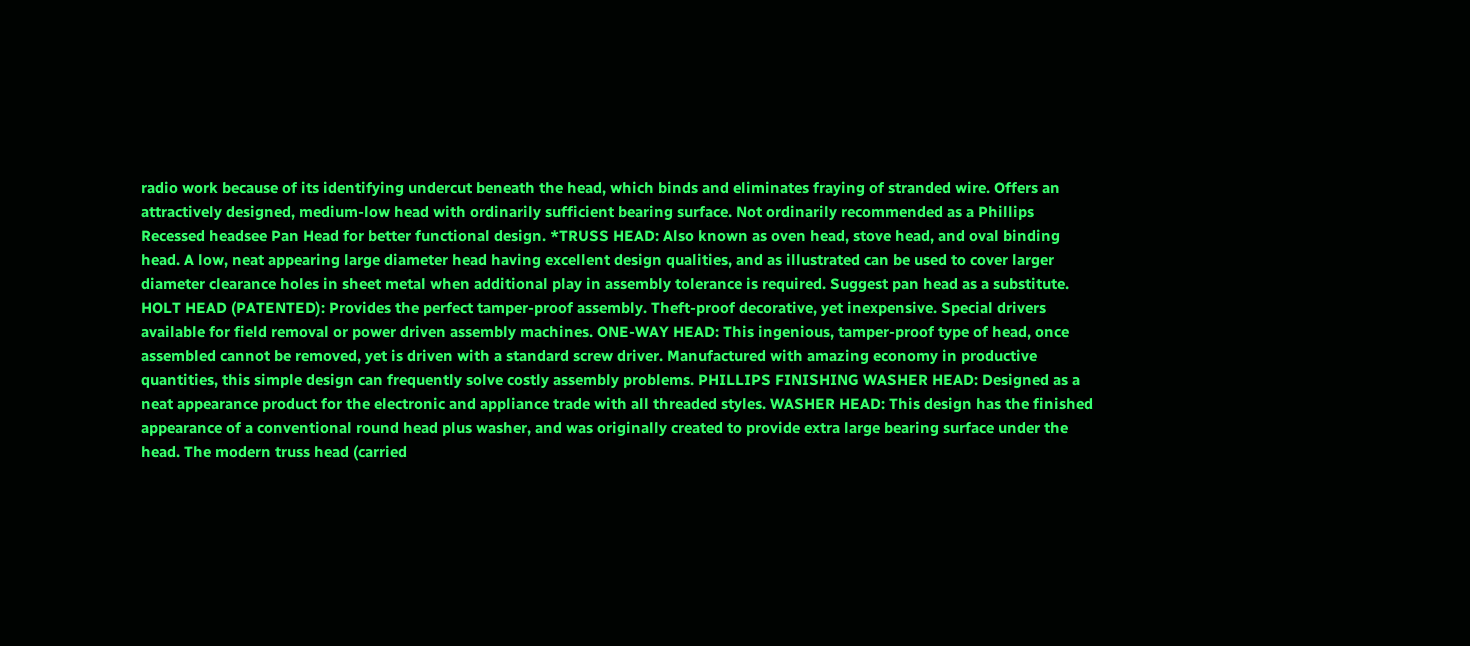radio work because of its identifying undercut beneath the head, which binds and eliminates fraying of stranded wire. Offers an attractively designed, medium-low head with ordinarily sufficient bearing surface. Not ordinarily recommended as a Phillips Recessed headsee Pan Head for better functional design. *TRUSS HEAD: Also known as oven head, stove head, and oval binding head. A low, neat appearing large diameter head having excellent design qualities, and as illustrated can be used to cover larger diameter clearance holes in sheet metal when additional play in assembly tolerance is required. Suggest pan head as a substitute. HOLT HEAD (PATENTED): Provides the perfect tamper-proof assembly. Theft-proof decorative, yet inexpensive. Special drivers available for field removal or power driven assembly machines. ONE-WAY HEAD: This ingenious, tamper-proof type of head, once assembled cannot be removed, yet is driven with a standard screw driver. Manufactured with amazing economy in productive quantities, this simple design can frequently solve costly assembly problems. PHILLIPS FINISHING WASHER HEAD: Designed as a neat appearance product for the electronic and appliance trade with all threaded styles. WASHER HEAD: This design has the finished appearance of a conventional round head plus washer, and was originally created to provide extra large bearing surface under the head. The modern truss head (carried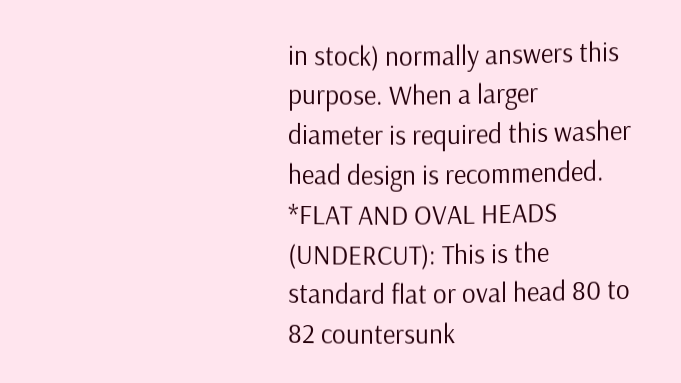in stock) normally answers this purpose. When a larger diameter is required this washer head design is recommended. *FLAT AND OVAL HEADS (UNDERCUT): This is the standard flat or oval head 80 to 82 countersunk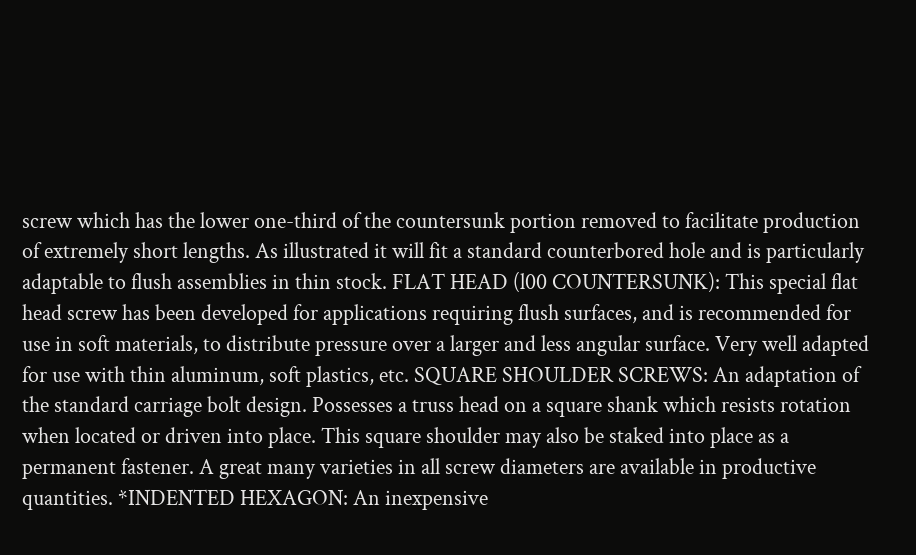screw which has the lower one-third of the countersunk portion removed to facilitate production of extremely short lengths. As illustrated it will fit a standard counterbored hole and is particularly adaptable to flush assemblies in thin stock. FLAT HEAD (l00 COUNTERSUNK): This special flat head screw has been developed for applications requiring flush surfaces, and is recommended for use in soft materials, to distribute pressure over a larger and less angular surface. Very well adapted for use with thin aluminum, soft plastics, etc. SQUARE SHOULDER SCREWS: An adaptation of the standard carriage bolt design. Possesses a truss head on a square shank which resists rotation when located or driven into place. This square shoulder may also be staked into place as a permanent fastener. A great many varieties in all screw diameters are available in productive quantities. *INDENTED HEXAGON: An inexpensive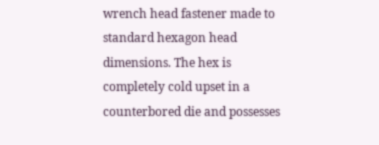wrench head fastener made to standard hexagon head dimensions. The hex is completely cold upset in a counterbored die and possesses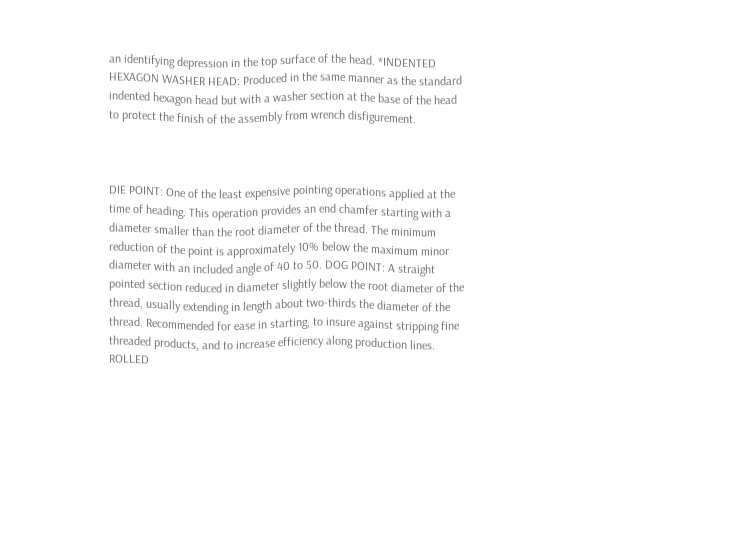an identifying depression in the top surface of the head. *INDENTED HEXAGON WASHER HEAD: Produced in the same manner as the standard indented hexagon head but with a washer section at the base of the head to protect the finish of the assembly from wrench disfigurement.



DIE POINT: One of the least expensive pointing operations applied at the time of heading. This operation provides an end chamfer starting with a diameter smaller than the root diameter of the thread. The minimum reduction of the point is approximately 10% below the maximum minor diameter with an included angle of 40 to 50. DOG POINT: A straight pointed section reduced in diameter slightly below the root diameter of the thread, usually extending in length about two-thirds the diameter of the thread. Recommended for ease in starting, to insure against stripping fine threaded products, and to increase efficiency along production lines. ROLLED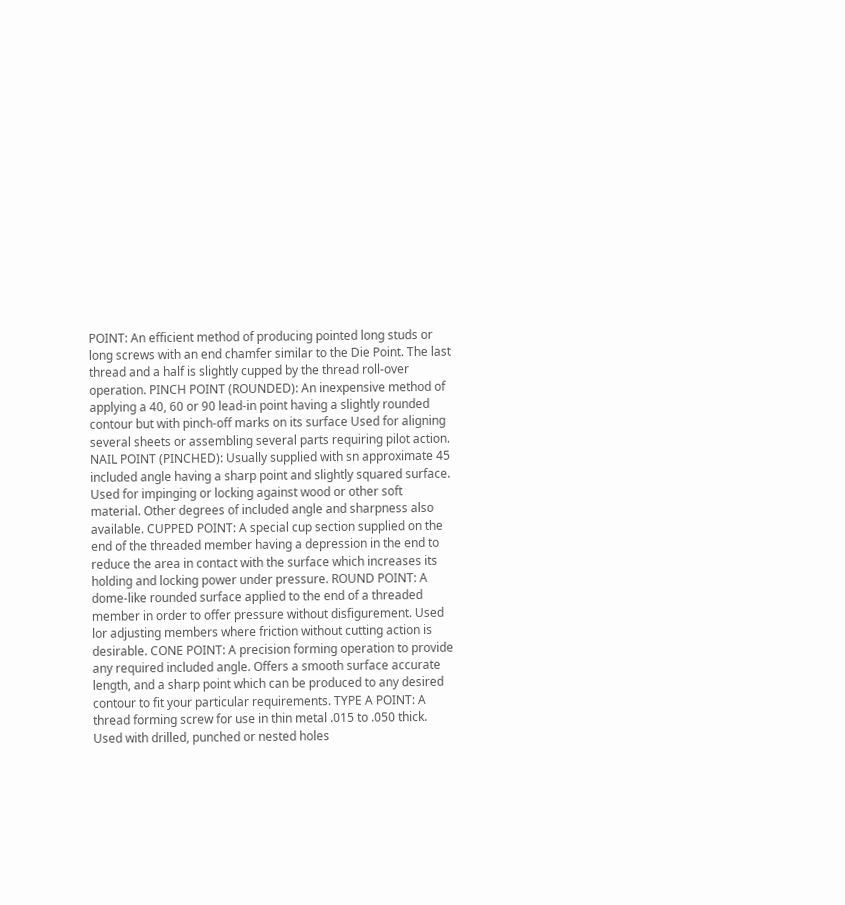POINT: An efficient method of producing pointed long studs or long screws with an end chamfer similar to the Die Point. The last thread and a half is slightly cupped by the thread roll-over operation. PINCH POINT (ROUNDED): An inexpensive method of applying a 40, 60 or 90 lead-in point having a slightly rounded contour but with pinch-off marks on its surface Used for aligning several sheets or assembling several parts requiring pilot action. NAIL POINT (PINCHED): Usually supplied with sn approximate 45 included angle having a sharp point and slightly squared surface. Used for impinging or locking against wood or other soft material. Other degrees of included angle and sharpness also available. CUPPED POINT: A special cup section supplied on the end of the threaded member having a depression in the end to reduce the area in contact with the surface which increases its holding and locking power under pressure. ROUND POINT: A dome-like rounded surface applied to the end of a threaded member in order to offer pressure without disfigurement. Used lor adjusting members where friction without cutting action is desirable. CONE POINT: A precision forming operation to provide any required included angle. Offers a smooth surface accurate length, and a sharp point which can be produced to any desired contour to fit your particular requirements. TYPE A POINT: A thread forming screw for use in thin metal .015 to .050 thick. Used with drilled, punched or nested holes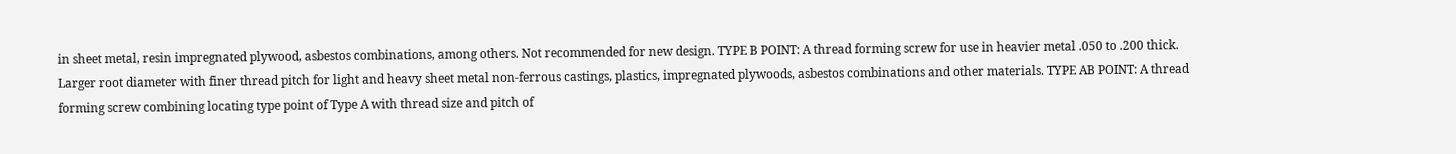in sheet metal, resin impregnated plywood, asbestos combinations, among others. Not recommended for new design. TYPE B POINT: A thread forming screw for use in heavier metal .050 to .200 thick. Larger root diameter with finer thread pitch for light and heavy sheet metal non-ferrous castings, plastics, impregnated plywoods, asbestos combinations and other materials. TYPE AB POINT: A thread forming screw combining locating type point of Type A with thread size and pitch of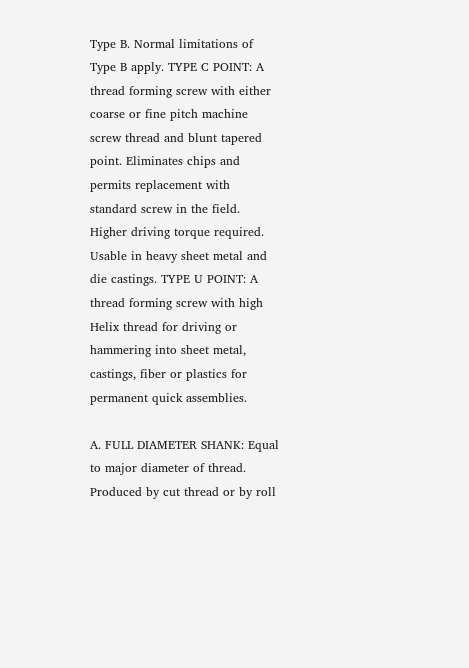Type B. Normal limitations of Type B apply. TYPE C POINT: A thread forming screw with either coarse or fine pitch machine screw thread and blunt tapered point. Eliminates chips and permits replacement with standard screw in the field. Higher driving torque required. Usable in heavy sheet metal and die castings. TYPE U POINT: A thread forming screw with high Helix thread for driving or hammering into sheet metal, castings, fiber or plastics for permanent quick assemblies.

A. FULL DIAMETER SHANK: Equal to major diameter of thread. Produced by cut thread or by roll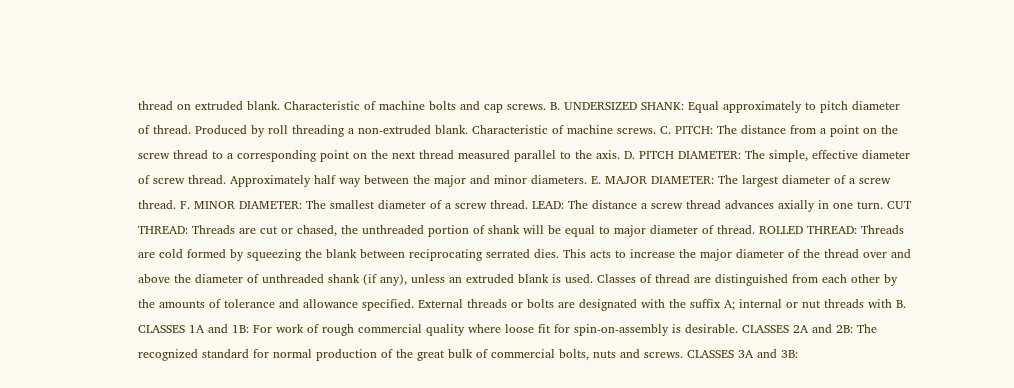thread on extruded blank. Characteristic of machine bolts and cap screws. B. UNDERSIZED SHANK: Equal approximately to pitch diameter of thread. Produced by roll threading a non-extruded blank. Characteristic of machine screws. C. PITCH: The distance from a point on the screw thread to a corresponding point on the next thread measured parallel to the axis. D. PITCH DIAMETER: The simple, effective diameter of screw thread. Approximately half way between the major and minor diameters. E. MAJOR DIAMETER: The largest diameter of a screw thread. F. MINOR DIAMETER: The smallest diameter of a screw thread. LEAD: The distance a screw thread advances axially in one turn. CUT THREAD: Threads are cut or chased, the unthreaded portion of shank will be equal to major diameter of thread. ROLLED THREAD: Threads are cold formed by squeezing the blank between reciprocating serrated dies. This acts to increase the major diameter of the thread over and above the diameter of unthreaded shank (if any), unless an extruded blank is used. Classes of thread are distinguished from each other by the amounts of tolerance and allowance specified. External threads or bolts are designated with the suffix A; internal or nut threads with B. CLASSES 1A and 1B: For work of rough commercial quality where loose fit for spin-on-assembly is desirable. CLASSES 2A and 2B: The recognized standard for normal production of the great bulk of commercial bolts, nuts and screws. CLASSES 3A and 3B: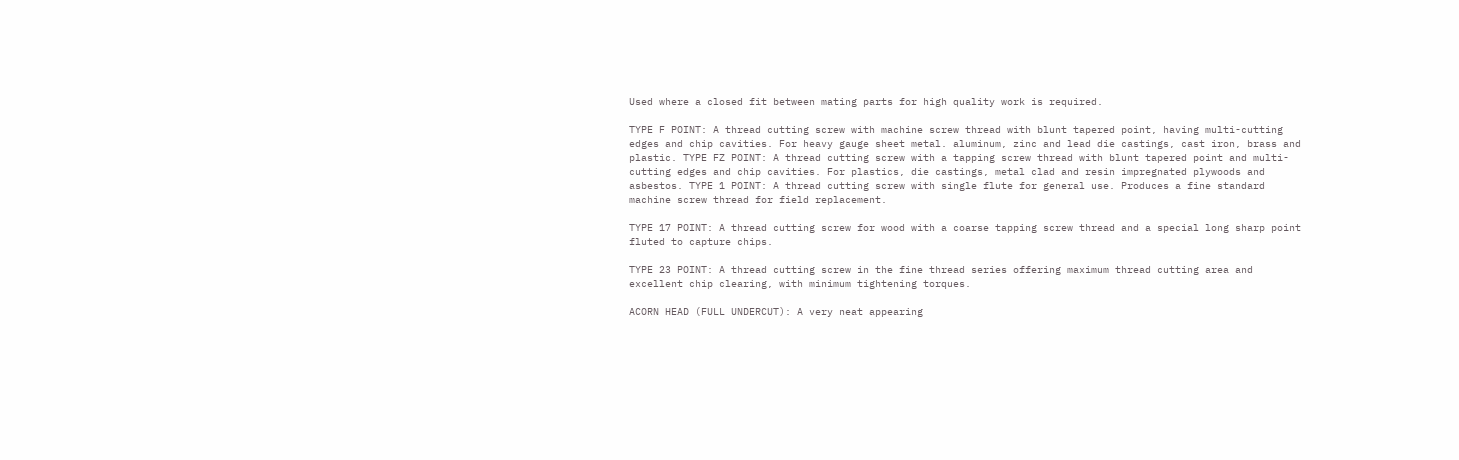Used where a closed fit between mating parts for high quality work is required.

TYPE F POINT: A thread cutting screw with machine screw thread with blunt tapered point, having multi-cutting edges and chip cavities. For heavy gauge sheet metal. aluminum, zinc and lead die castings, cast iron, brass and plastic. TYPE FZ POINT: A thread cutting screw with a tapping screw thread with blunt tapered point and multi-cutting edges and chip cavities. For plastics, die castings, metal clad and resin impregnated plywoods and asbestos. TYPE 1 POINT: A thread cutting screw with single flute for general use. Produces a fine standard machine screw thread for field replacement.

TYPE 17 POINT: A thread cutting screw for wood with a coarse tapping screw thread and a special long sharp point fluted to capture chips.

TYPE 23 POINT: A thread cutting screw in the fine thread series offering maximum thread cutting area and excellent chip clearing, with minimum tightening torques.

ACORN HEAD (FULL UNDERCUT): A very neat appearing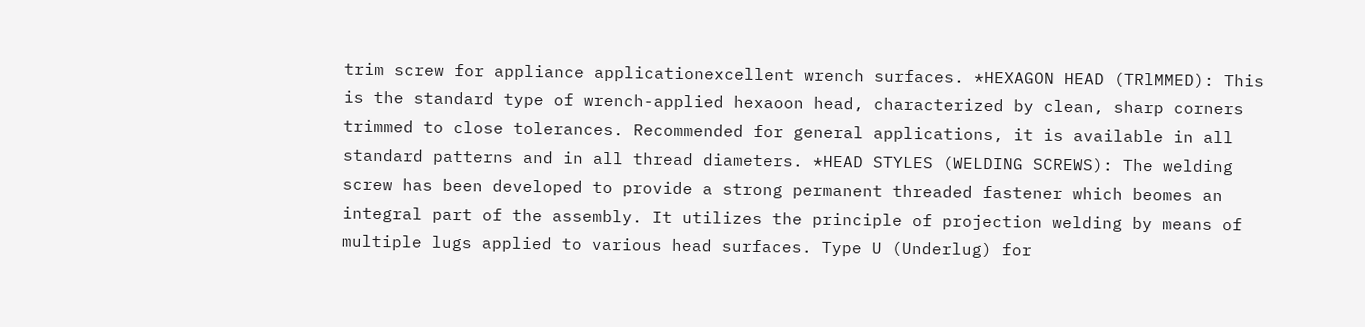trim screw for appliance applicationexcellent wrench surfaces. *HEXAGON HEAD (TRlMMED): This is the standard type of wrench-applied hexaoon head, characterized by clean, sharp corners trimmed to close tolerances. Recommended for general applications, it is available in all standard patterns and in all thread diameters. *HEAD STYLES (WELDING SCREWS): The welding screw has been developed to provide a strong permanent threaded fastener which beomes an integral part of the assembly. It utilizes the principle of projection welding by means of multiple lugs applied to various head surfaces. Type U (Underlug) for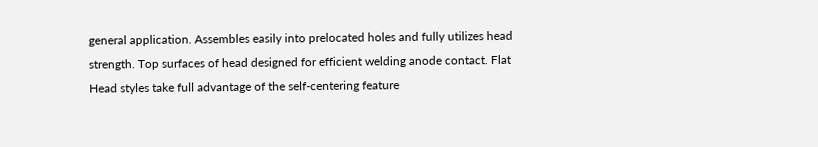general application. Assembles easily into prelocated holes and fully utilizes head strength. Top surfaces of head designed for efficient welding anode contact. Flat Head styles take full advantage of the self-centering feature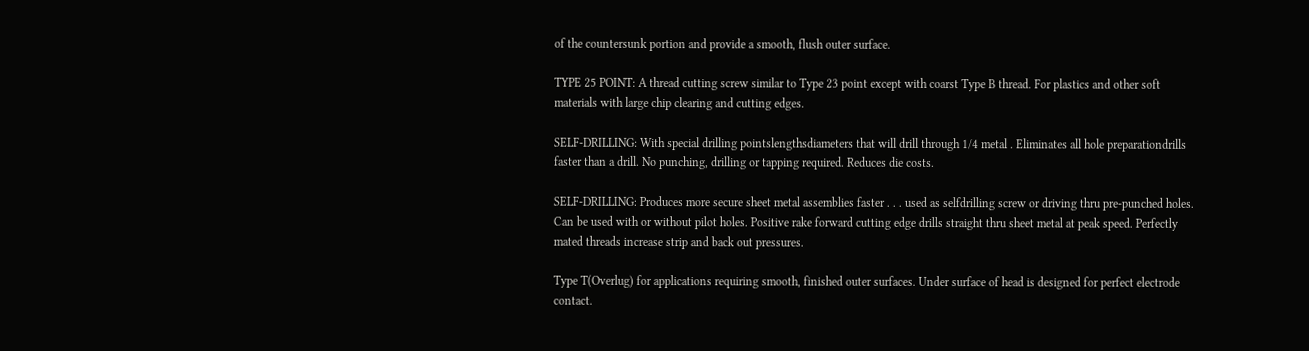of the countersunk portion and provide a smooth, flush outer surface.

TYPE 25 POINT: A thread cutting screw similar to Type 23 point except with coarst Type B thread. For plastics and other soft materials with large chip clearing and cutting edges.

SELF-DRILLING: With special drilling pointslengthsdiameters that will drill through 1/4 metal . Eliminates all hole preparationdrills faster than a drill. No punching, drilling or tapping required. Reduces die costs.

SELF-DRILLING: Produces more secure sheet metal assemblies faster . . . used as selfdrilling screw or driving thru pre-punched holes. Can be used with or without pilot holes. Positive rake forward cutting edge drills straight thru sheet metal at peak speed. Perfectly mated threads increase strip and back out pressures.

Type T(Overlug) for applications requiring smooth, finished outer surfaces. Under surface of head is designed for perfect electrode contact.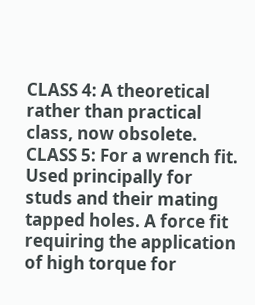CLASS 4: A theoretical rather than practical class, now obsolete. CLASS 5: For a wrench fit. Used principally for studs and their mating tapped holes. A force fit requiring the application of high torque for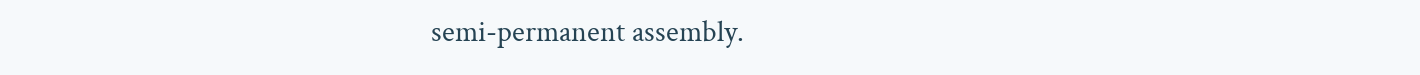semi-permanent assembly.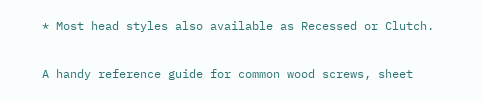* Most head styles also available as Recessed or Clutch.

A handy reference guide for common wood screws, sheet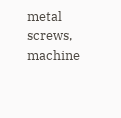metal screws, machine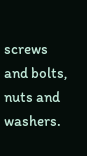screws and bolts, nuts and washers.